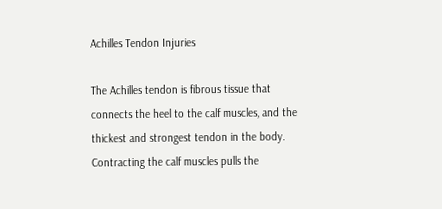Achilles Tendon Injuries

The Achilles tendon is fibrous tissue that connects the heel to the calf muscles, and the thickest and strongest tendon in the body. Contracting the calf muscles pulls the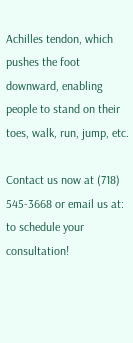Achilles tendon, which pushes the foot downward, enabling people to stand on their toes, walk, run, jump, etc.

Contact us now at (718) 545-3668 or email us at: to schedule your consultation!